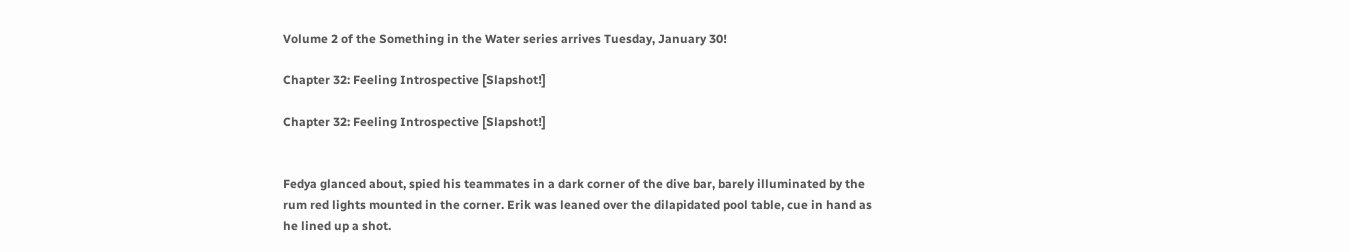Volume 2 of the Something in the Water series arrives Tuesday, January 30!

Chapter 32: Feeling Introspective [Slapshot!]

Chapter 32: Feeling Introspective [Slapshot!]


Fedya glanced about, spied his teammates in a dark corner of the dive bar, barely illuminated by the rum red lights mounted in the corner. Erik was leaned over the dilapidated pool table, cue in hand as he lined up a shot.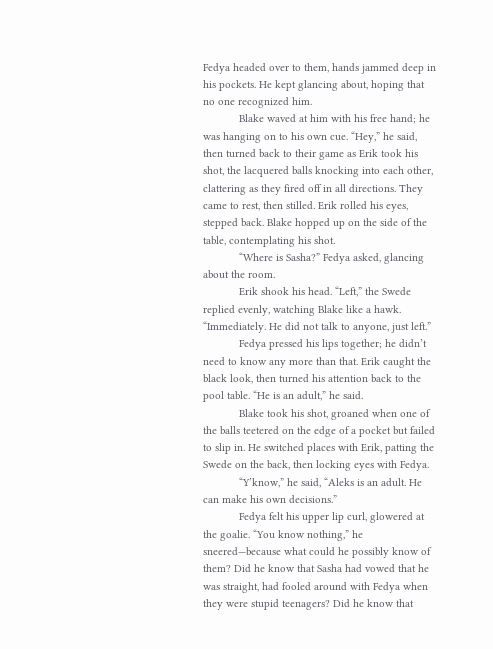Fedya headed over to them, hands jammed deep in his pockets. He kept glancing about, hoping that no one recognized him.
            Blake waved at him with his free hand; he was hanging on to his own cue. “Hey,” he said, then turned back to their game as Erik took his shot, the lacquered balls knocking into each other, clattering as they fired off in all directions. They came to rest, then stilled. Erik rolled his eyes, stepped back. Blake hopped up on the side of the table, contemplating his shot.
            “Where is Sasha?” Fedya asked, glancing about the room.
            Erik shook his head. “Left,” the Swede replied evenly, watching Blake like a hawk. “Immediately. He did not talk to anyone, just left.”
            Fedya pressed his lips together; he didn’t need to know any more than that. Erik caught the black look, then turned his attention back to the pool table. “He is an adult,” he said.
            Blake took his shot, groaned when one of the balls teetered on the edge of a pocket but failed to slip in. He switched places with Erik, patting the Swede on the back, then locking eyes with Fedya.
            “Y’know,” he said, “Aleks is an adult. He can make his own decisions.”
            Fedya felt his upper lip curl, glowered at the goalie. “You know nothing,” he sneered—because what could he possibly know of them? Did he know that Sasha had vowed that he was straight, had fooled around with Fedya when they were stupid teenagers? Did he know that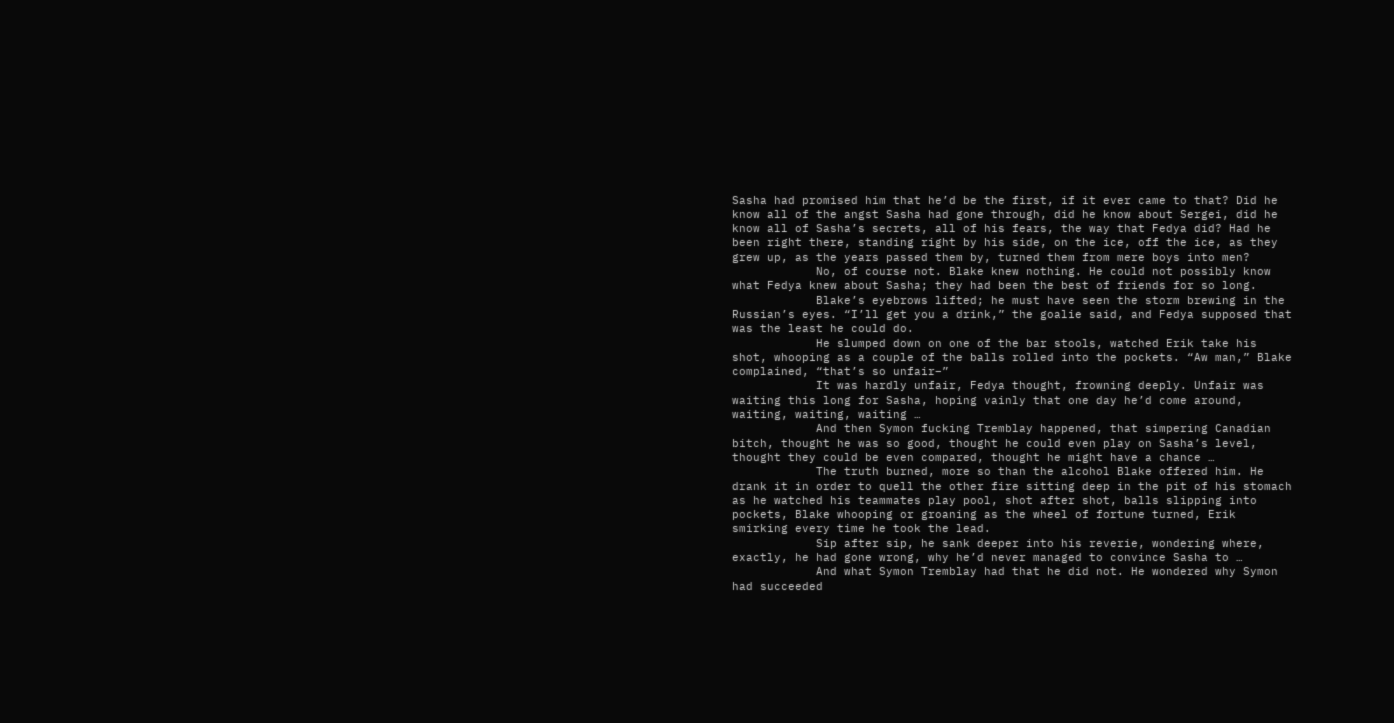Sasha had promised him that he’d be the first, if it ever came to that? Did he know all of the angst Sasha had gone through, did he know about Sergei, did he know all of Sasha’s secrets, all of his fears, the way that Fedya did? Had he been right there, standing right by his side, on the ice, off the ice, as they grew up, as the years passed them by, turned them from mere boys into men?
            No, of course not. Blake knew nothing. He could not possibly know what Fedya knew about Sasha; they had been the best of friends for so long.
            Blake’s eyebrows lifted; he must have seen the storm brewing in the Russian’s eyes. “I’ll get you a drink,” the goalie said, and Fedya supposed that was the least he could do.
            He slumped down on one of the bar stools, watched Erik take his shot, whooping as a couple of the balls rolled into the pockets. “Aw man,” Blake complained, “that’s so unfair–”
            It was hardly unfair, Fedya thought, frowning deeply. Unfair was waiting this long for Sasha, hoping vainly that one day he’d come around, waiting, waiting, waiting …
            And then Symon fucking Tremblay happened, that simpering Canadian bitch, thought he was so good, thought he could even play on Sasha’s level, thought they could be even compared, thought he might have a chance …
            The truth burned, more so than the alcohol Blake offered him. He drank it in order to quell the other fire sitting deep in the pit of his stomach as he watched his teammates play pool, shot after shot, balls slipping into pockets, Blake whooping or groaning as the wheel of fortune turned, Erik smirking every time he took the lead.
            Sip after sip, he sank deeper into his reverie, wondering where, exactly, he had gone wrong, why he’d never managed to convince Sasha to …
            And what Symon Tremblay had that he did not. He wondered why Symon had succeeded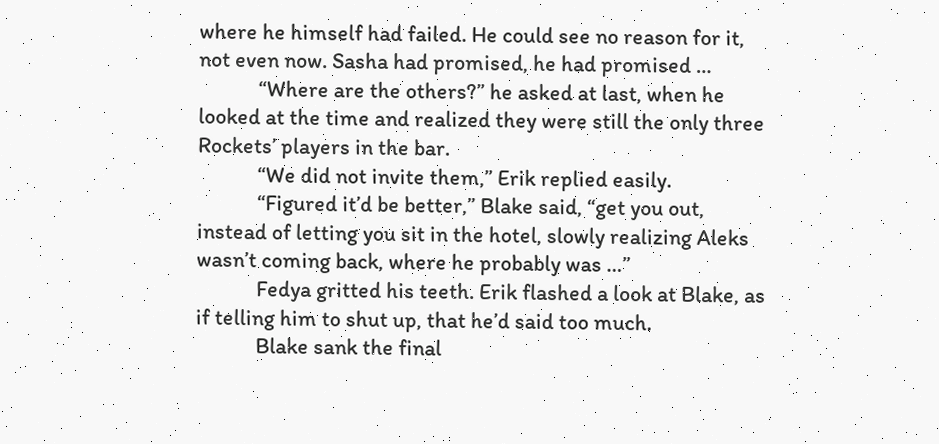where he himself had failed. He could see no reason for it, not even now. Sasha had promised, he had promised …
            “Where are the others?” he asked at last, when he looked at the time and realized they were still the only three Rockets’ players in the bar.
            “We did not invite them,” Erik replied easily.
            “Figured it’d be better,” Blake said, “get you out, instead of letting you sit in the hotel, slowly realizing Aleks wasn’t coming back, where he probably was …”
            Fedya gritted his teeth. Erik flashed a look at Blake, as if telling him to shut up, that he’d said too much.
            Blake sank the final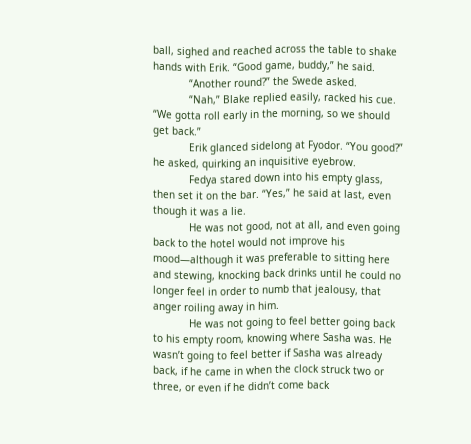ball, sighed and reached across the table to shake hands with Erik. “Good game, buddy,” he said.
            “Another round?” the Swede asked.
            “Nah,” Blake replied easily, racked his cue. “We gotta roll early in the morning, so we should get back.”
            Erik glanced sidelong at Fyodor. “You good?” he asked, quirking an inquisitive eyebrow.
            Fedya stared down into his empty glass, then set it on the bar. “Yes,” he said at last, even though it was a lie.
            He was not good, not at all, and even going back to the hotel would not improve his mood—although it was preferable to sitting here and stewing, knocking back drinks until he could no longer feel in order to numb that jealousy, that anger roiling away in him.
            He was not going to feel better going back to his empty room, knowing where Sasha was. He wasn’t going to feel better if Sasha was already back, if he came in when the clock struck two or three, or even if he didn’t come back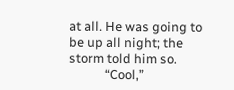at all. He was going to be up all night; the storm told him so.
            “Cool,”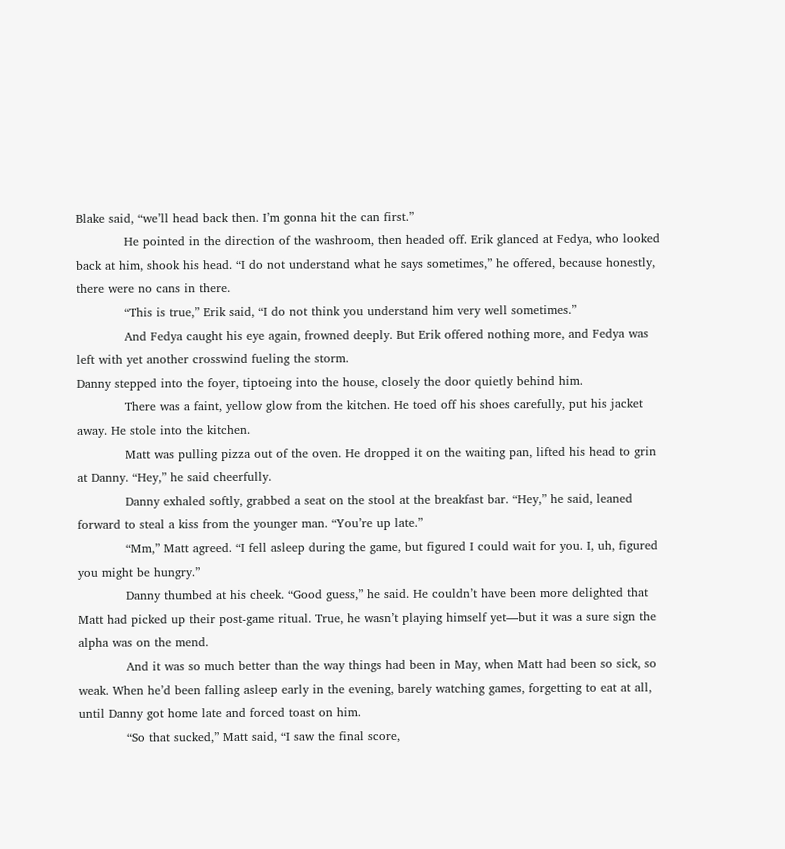Blake said, “we’ll head back then. I’m gonna hit the can first.”
            He pointed in the direction of the washroom, then headed off. Erik glanced at Fedya, who looked back at him, shook his head. “I do not understand what he says sometimes,” he offered, because honestly, there were no cans in there.
            “This is true,” Erik said, “I do not think you understand him very well sometimes.”
            And Fedya caught his eye again, frowned deeply. But Erik offered nothing more, and Fedya was left with yet another crosswind fueling the storm.
Danny stepped into the foyer, tiptoeing into the house, closely the door quietly behind him.
            There was a faint, yellow glow from the kitchen. He toed off his shoes carefully, put his jacket away. He stole into the kitchen.
            Matt was pulling pizza out of the oven. He dropped it on the waiting pan, lifted his head to grin at Danny. “Hey,” he said cheerfully.
            Danny exhaled softly, grabbed a seat on the stool at the breakfast bar. “Hey,” he said, leaned forward to steal a kiss from the younger man. “You’re up late.”
            “Mm,” Matt agreed. “I fell asleep during the game, but figured I could wait for you. I, uh, figured you might be hungry.”
            Danny thumbed at his cheek. “Good guess,” he said. He couldn’t have been more delighted that Matt had picked up their post-game ritual. True, he wasn’t playing himself yet—but it was a sure sign the alpha was on the mend.
            And it was so much better than the way things had been in May, when Matt had been so sick, so weak. When he’d been falling asleep early in the evening, barely watching games, forgetting to eat at all, until Danny got home late and forced toast on him.
            “So that sucked,” Matt said, “I saw the final score,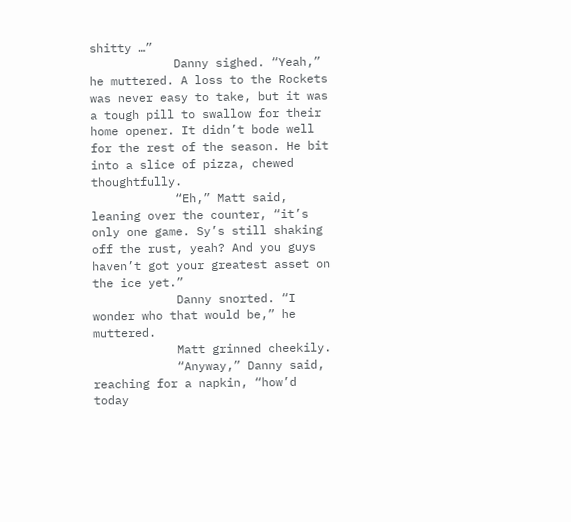shitty …”
            Danny sighed. “Yeah,” he muttered. A loss to the Rockets was never easy to take, but it was a tough pill to swallow for their home opener. It didn’t bode well for the rest of the season. He bit into a slice of pizza, chewed thoughtfully.
            “Eh,” Matt said, leaning over the counter, “it’s only one game. Sy’s still shaking off the rust, yeah? And you guys haven’t got your greatest asset on the ice yet.”
            Danny snorted. “I wonder who that would be,” he muttered.
            Matt grinned cheekily.
            “Anyway,” Danny said, reaching for a napkin, “how’d today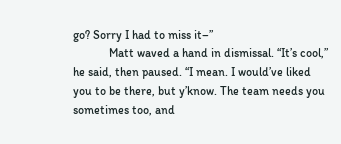go? Sorry I had to miss it–”
            Matt waved a hand in dismissal. “It’s cool,” he said, then paused. “I mean. I would’ve liked you to be there, but y’know. The team needs you sometimes too, and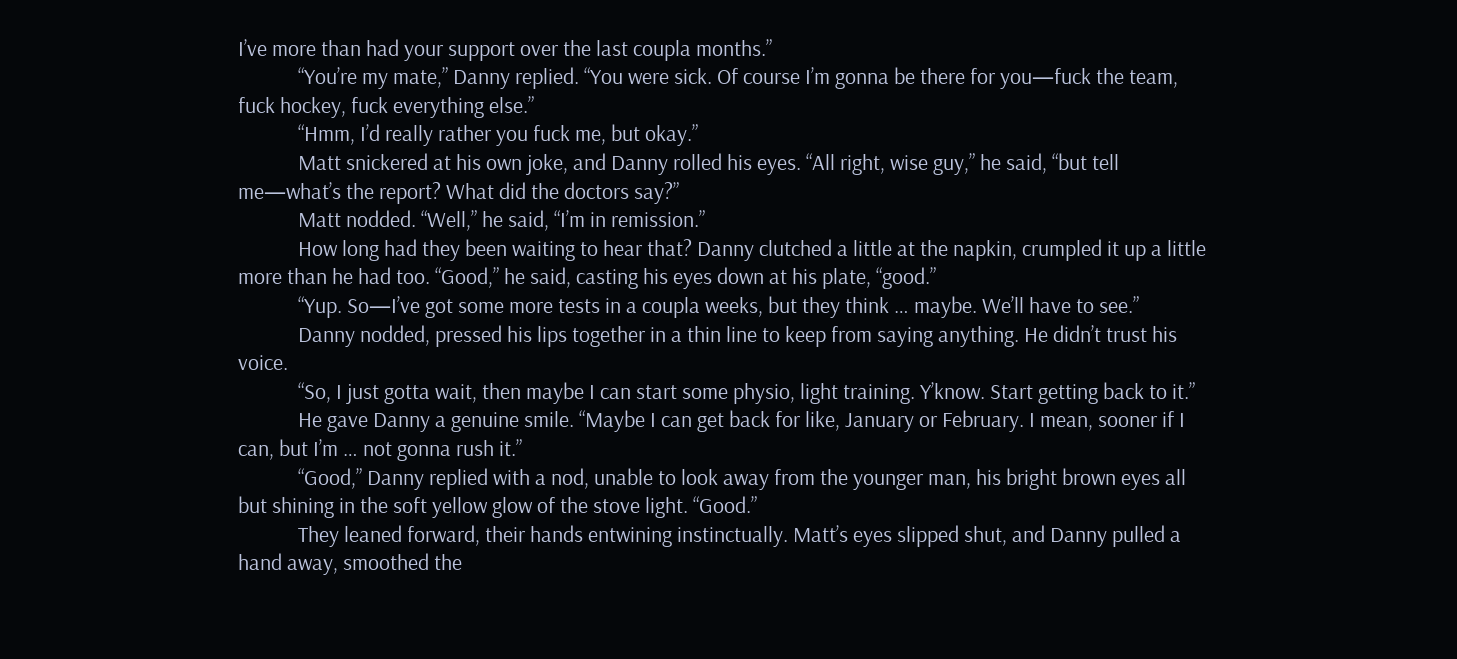I’ve more than had your support over the last coupla months.”
            “You’re my mate,” Danny replied. “You were sick. Of course I’m gonna be there for you—fuck the team, fuck hockey, fuck everything else.”
            “Hmm, I’d really rather you fuck me, but okay.”
            Matt snickered at his own joke, and Danny rolled his eyes. “All right, wise guy,” he said, “but tell me—what’s the report? What did the doctors say?”
            Matt nodded. “Well,” he said, “I’m in remission.”
            How long had they been waiting to hear that? Danny clutched a little at the napkin, crumpled it up a little more than he had too. “Good,” he said, casting his eyes down at his plate, “good.”
            “Yup. So—I’ve got some more tests in a coupla weeks, but they think … maybe. We’ll have to see.”
            Danny nodded, pressed his lips together in a thin line to keep from saying anything. He didn’t trust his voice.
            “So, I just gotta wait, then maybe I can start some physio, light training. Y’know. Start getting back to it.”
            He gave Danny a genuine smile. “Maybe I can get back for like, January or February. I mean, sooner if I can, but I’m … not gonna rush it.”
            “Good,” Danny replied with a nod, unable to look away from the younger man, his bright brown eyes all but shining in the soft yellow glow of the stove light. “Good.”
            They leaned forward, their hands entwining instinctually. Matt’s eyes slipped shut, and Danny pulled a hand away, smoothed the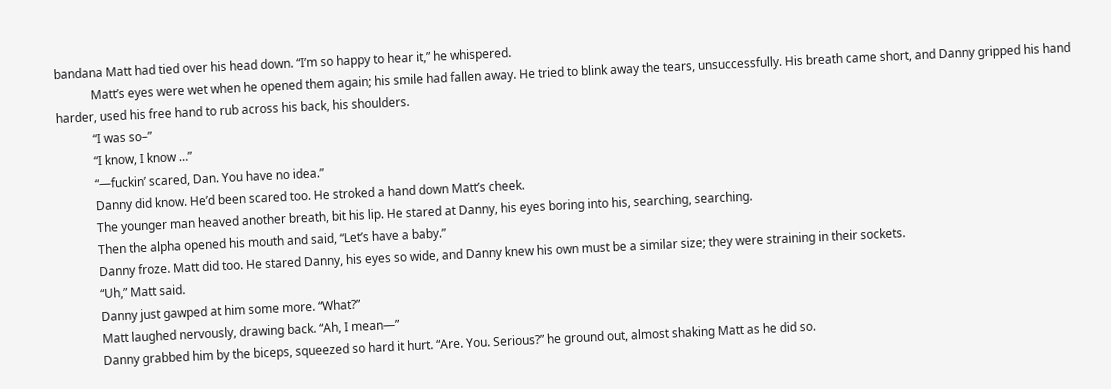bandana Matt had tied over his head down. “I’m so happy to hear it,” he whispered.
            Matt’s eyes were wet when he opened them again; his smile had fallen away. He tried to blink away the tears, unsuccessfully. His breath came short, and Danny gripped his hand harder, used his free hand to rub across his back, his shoulders.
            “I was so–”
            “I know, I know …”
            “—fuckin’ scared, Dan. You have no idea.”
            Danny did know. He’d been scared too. He stroked a hand down Matt’s cheek.
            The younger man heaved another breath, bit his lip. He stared at Danny, his eyes boring into his, searching, searching.
            Then the alpha opened his mouth and said, “Let’s have a baby.”
            Danny froze. Matt did too. He stared Danny, his eyes so wide, and Danny knew his own must be a similar size; they were straining in their sockets.
            “Uh,” Matt said.
            Danny just gawped at him some more. “What?”
            Matt laughed nervously, drawing back. “Ah, I mean—”
            Danny grabbed him by the biceps, squeezed so hard it hurt. “Are. You. Serious?” he ground out, almost shaking Matt as he did so.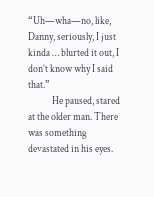“Uh—wha—no, like, Danny, seriously, I just kinda … blurted it out, I don’t know why I said that.”
            He paused, stared at the older man. There was something devastated in his eyes.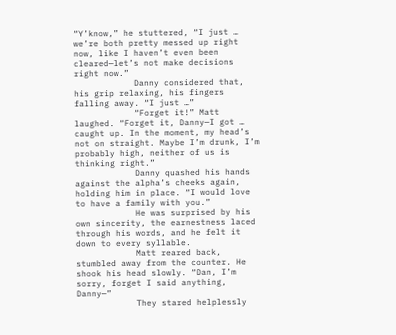“Y’know,” he stuttered, “I just … we’re both pretty messed up right now, like I haven’t even been cleared—let’s not make decisions right now.”
            Danny considered that, his grip relaxing, his fingers falling away. “I just …”
            “Forget it!” Matt laughed. “Forget it, Danny—I got … caught up. In the moment, my head’s not on straight. Maybe I’m drunk, I’m probably high, neither of us is thinking right.”
            Danny quashed his hands against the alpha’s cheeks again, holding him in place. “I would love to have a family with you.”
            He was surprised by his own sincerity, the earnestness laced through his words, and he felt it down to every syllable.
            Matt reared back, stumbled away from the counter. He shook his head slowly. “Dan, I’m sorry, forget I said anything, Danny—”
            They stared helplessly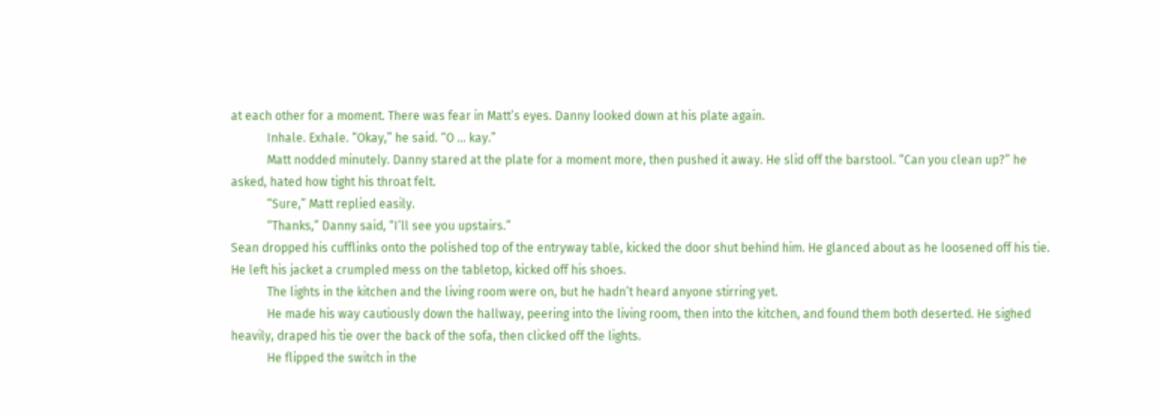at each other for a moment. There was fear in Matt’s eyes. Danny looked down at his plate again.
            Inhale. Exhale. “Okay,” he said. “O … kay.”
            Matt nodded minutely. Danny stared at the plate for a moment more, then pushed it away. He slid off the barstool. “Can you clean up?” he asked, hated how tight his throat felt.
            “Sure,” Matt replied easily.
            “Thanks,” Danny said, “I’ll see you upstairs.”
Sean dropped his cufflinks onto the polished top of the entryway table, kicked the door shut behind him. He glanced about as he loosened off his tie. He left his jacket a crumpled mess on the tabletop, kicked off his shoes.
            The lights in the kitchen and the living room were on, but he hadn’t heard anyone stirring yet.
            He made his way cautiously down the hallway, peering into the living room, then into the kitchen, and found them both deserted. He sighed heavily, draped his tie over the back of the sofa, then clicked off the lights.
            He flipped the switch in the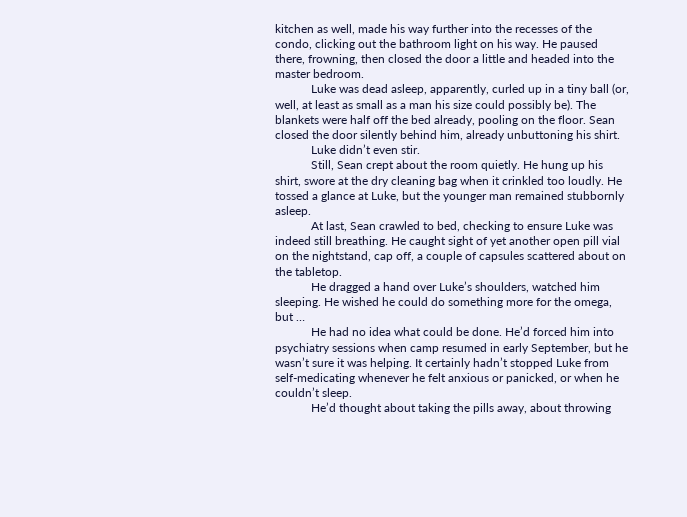kitchen as well, made his way further into the recesses of the condo, clicking out the bathroom light on his way. He paused there, frowning, then closed the door a little and headed into the master bedroom.
            Luke was dead asleep, apparently, curled up in a tiny ball (or, well, at least as small as a man his size could possibly be). The blankets were half off the bed already, pooling on the floor. Sean closed the door silently behind him, already unbuttoning his shirt.
            Luke didn’t even stir.
            Still, Sean crept about the room quietly. He hung up his shirt, swore at the dry cleaning bag when it crinkled too loudly. He tossed a glance at Luke, but the younger man remained stubbornly asleep.
            At last, Sean crawled to bed, checking to ensure Luke was indeed still breathing. He caught sight of yet another open pill vial on the nightstand, cap off, a couple of capsules scattered about on the tabletop.
            He dragged a hand over Luke’s shoulders, watched him sleeping. He wished he could do something more for the omega, but …
            He had no idea what could be done. He’d forced him into psychiatry sessions when camp resumed in early September, but he wasn’t sure it was helping. It certainly hadn’t stopped Luke from self-medicating whenever he felt anxious or panicked, or when he couldn’t sleep.
            He’d thought about taking the pills away, about throwing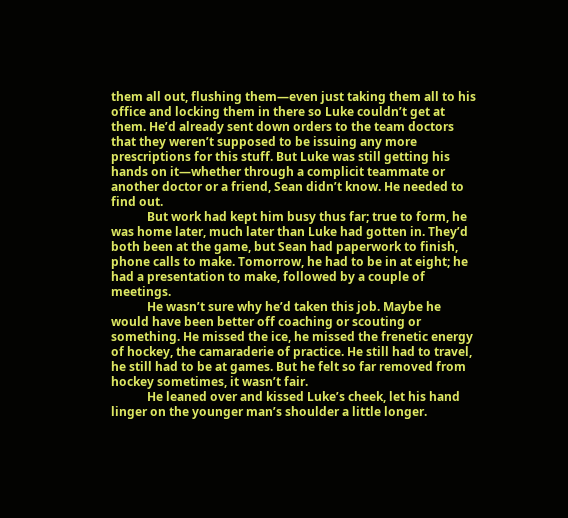them all out, flushing them—even just taking them all to his office and locking them in there so Luke couldn’t get at them. He’d already sent down orders to the team doctors that they weren’t supposed to be issuing any more prescriptions for this stuff. But Luke was still getting his hands on it—whether through a complicit teammate or another doctor or a friend, Sean didn’t know. He needed to find out.
            But work had kept him busy thus far; true to form, he was home later, much later than Luke had gotten in. They’d both been at the game, but Sean had paperwork to finish, phone calls to make. Tomorrow, he had to be in at eight; he had a presentation to make, followed by a couple of meetings.
            He wasn’t sure why he’d taken this job. Maybe he would have been better off coaching or scouting or something. He missed the ice, he missed the frenetic energy of hockey, the camaraderie of practice. He still had to travel, he still had to be at games. But he felt so far removed from hockey sometimes, it wasn’t fair.
            He leaned over and kissed Luke’s cheek, let his hand linger on the younger man’s shoulder a little longer.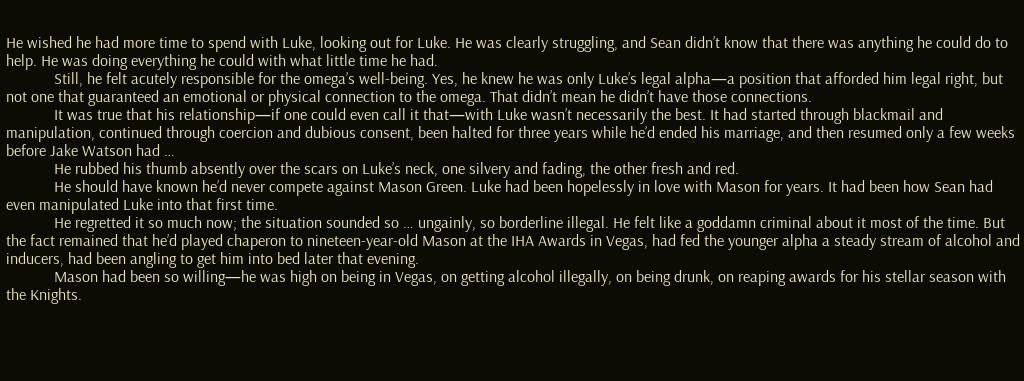He wished he had more time to spend with Luke, looking out for Luke. He was clearly struggling, and Sean didn’t know that there was anything he could do to help. He was doing everything he could with what little time he had.
            Still, he felt acutely responsible for the omega’s well-being. Yes, he knew he was only Luke’s legal alpha—a position that afforded him legal right, but not one that guaranteed an emotional or physical connection to the omega. That didn’t mean he didn’t have those connections.
            It was true that his relationship—if one could even call it that—with Luke wasn’t necessarily the best. It had started through blackmail and manipulation, continued through coercion and dubious consent, been halted for three years while he’d ended his marriage, and then resumed only a few weeks before Jake Watson had …
            He rubbed his thumb absently over the scars on Luke’s neck, one silvery and fading, the other fresh and red.
            He should have known he’d never compete against Mason Green. Luke had been hopelessly in love with Mason for years. It had been how Sean had even manipulated Luke into that first time.
            He regretted it so much now; the situation sounded so … ungainly, so borderline illegal. He felt like a goddamn criminal about it most of the time. But the fact remained that he’d played chaperon to nineteen-year-old Mason at the IHA Awards in Vegas, had fed the younger alpha a steady stream of alcohol and inducers, had been angling to get him into bed later that evening.
            Mason had been so willing—he was high on being in Vegas, on getting alcohol illegally, on being drunk, on reaping awards for his stellar season with the Knights.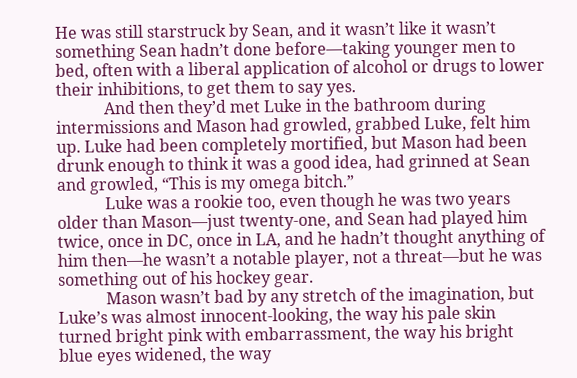He was still starstruck by Sean, and it wasn’t like it wasn’t something Sean hadn’t done before—taking younger men to bed, often with a liberal application of alcohol or drugs to lower their inhibitions, to get them to say yes.
            And then they’d met Luke in the bathroom during intermissions and Mason had growled, grabbed Luke, felt him up. Luke had been completely mortified, but Mason had been drunk enough to think it was a good idea, had grinned at Sean and growled, “This is my omega bitch.”
            Luke was a rookie too, even though he was two years older than Mason—just twenty-one, and Sean had played him twice, once in DC, once in LA, and he hadn’t thought anything of him then—he wasn’t a notable player, not a threat—but he was something out of his hockey gear.
            Mason wasn’t bad by any stretch of the imagination, but Luke’s was almost innocent-looking, the way his pale skin turned bright pink with embarrassment, the way his bright blue eyes widened, the way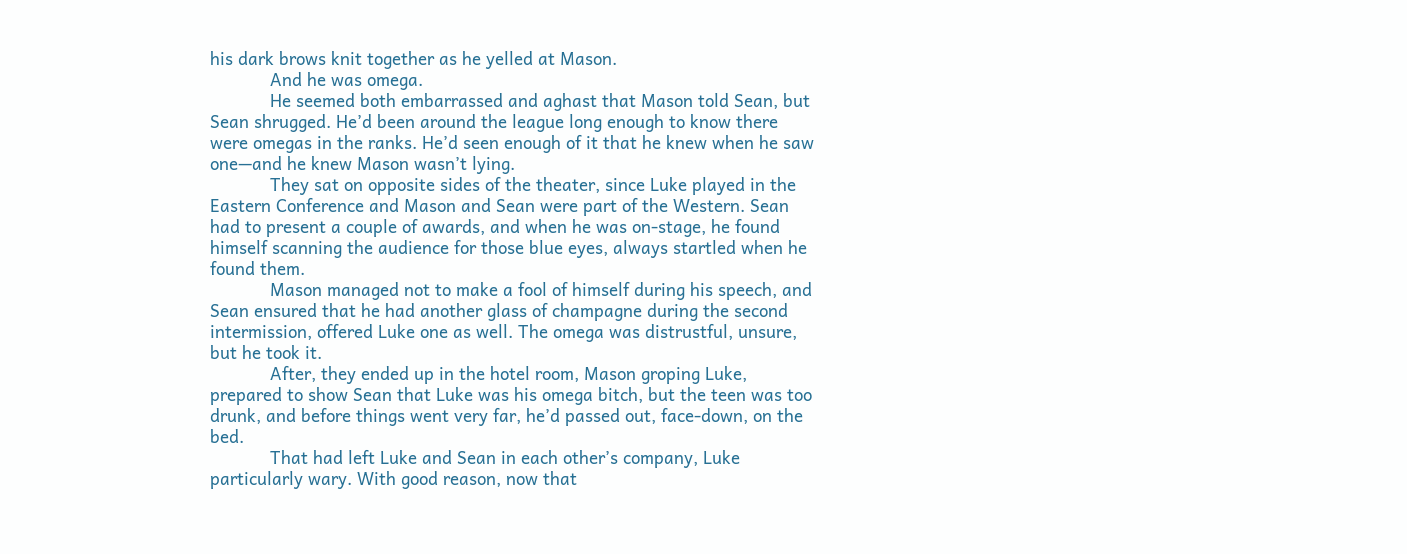his dark brows knit together as he yelled at Mason.
            And he was omega.
            He seemed both embarrassed and aghast that Mason told Sean, but Sean shrugged. He’d been around the league long enough to know there were omegas in the ranks. He’d seen enough of it that he knew when he saw one—and he knew Mason wasn’t lying.
            They sat on opposite sides of the theater, since Luke played in the Eastern Conference and Mason and Sean were part of the Western. Sean had to present a couple of awards, and when he was on-stage, he found himself scanning the audience for those blue eyes, always startled when he found them.
            Mason managed not to make a fool of himself during his speech, and Sean ensured that he had another glass of champagne during the second intermission, offered Luke one as well. The omega was distrustful, unsure, but he took it.
            After, they ended up in the hotel room, Mason groping Luke, prepared to show Sean that Luke was his omega bitch, but the teen was too drunk, and before things went very far, he’d passed out, face-down, on the bed.
            That had left Luke and Sean in each other’s company, Luke particularly wary. With good reason, now that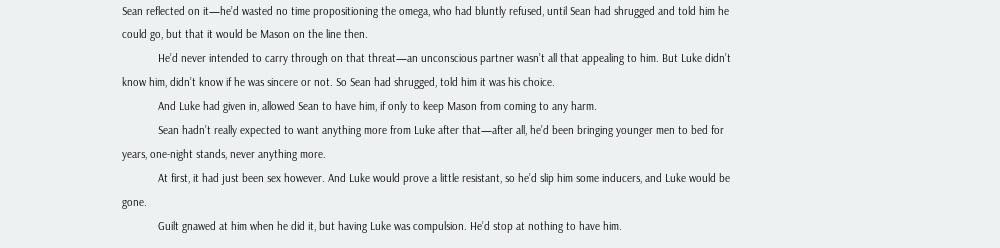Sean reflected on it—he’d wasted no time propositioning the omega, who had bluntly refused, until Sean had shrugged and told him he could go, but that it would be Mason on the line then.
            He’d never intended to carry through on that threat—an unconscious partner wasn’t all that appealing to him. But Luke didn’t know him, didn’t know if he was sincere or not. So Sean had shrugged, told him it was his choice.
            And Luke had given in, allowed Sean to have him, if only to keep Mason from coming to any harm.
            Sean hadn’t really expected to want anything more from Luke after that—after all, he’d been bringing younger men to bed for years, one-night stands, never anything more.
            At first, it had just been sex however. And Luke would prove a little resistant, so he’d slip him some inducers, and Luke would be gone.
            Guilt gnawed at him when he did it, but having Luke was compulsion. He’d stop at nothing to have him.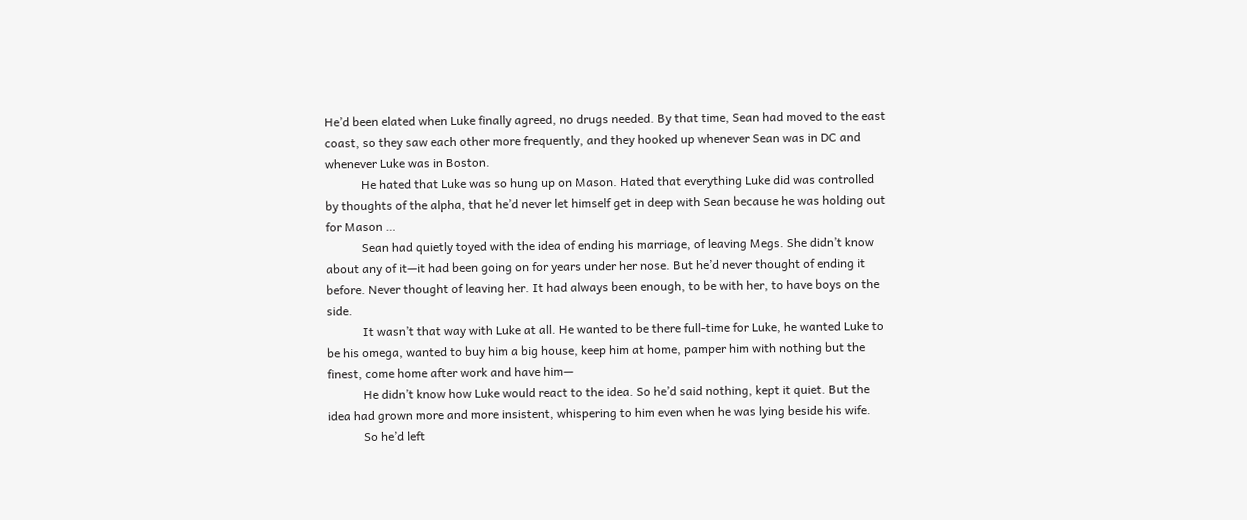He’d been elated when Luke finally agreed, no drugs needed. By that time, Sean had moved to the east coast, so they saw each other more frequently, and they hooked up whenever Sean was in DC and whenever Luke was in Boston.
            He hated that Luke was so hung up on Mason. Hated that everything Luke did was controlled by thoughts of the alpha, that he’d never let himself get in deep with Sean because he was holding out for Mason …
            Sean had quietly toyed with the idea of ending his marriage, of leaving Megs. She didn’t know about any of it—it had been going on for years under her nose. But he’d never thought of ending it before. Never thought of leaving her. It had always been enough, to be with her, to have boys on the side.
            It wasn’t that way with Luke at all. He wanted to be there full-time for Luke, he wanted Luke to be his omega, wanted to buy him a big house, keep him at home, pamper him with nothing but the finest, come home after work and have him—
            He didn’t know how Luke would react to the idea. So he’d said nothing, kept it quiet. But the idea had grown more and more insistent, whispering to him even when he was lying beside his wife.
            So he’d left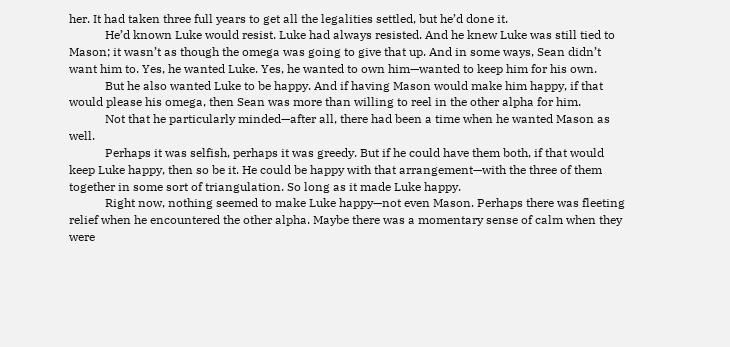her. It had taken three full years to get all the legalities settled, but he’d done it.
            He’d known Luke would resist. Luke had always resisted. And he knew Luke was still tied to Mason; it wasn’t as though the omega was going to give that up. And in some ways, Sean didn’t want him to. Yes, he wanted Luke. Yes, he wanted to own him—wanted to keep him for his own.
            But he also wanted Luke to be happy. And if having Mason would make him happy, if that would please his omega, then Sean was more than willing to reel in the other alpha for him.
            Not that he particularly minded—after all, there had been a time when he wanted Mason as well.
            Perhaps it was selfish, perhaps it was greedy. But if he could have them both, if that would keep Luke happy, then so be it. He could be happy with that arrangement—with the three of them together in some sort of triangulation. So long as it made Luke happy.
            Right now, nothing seemed to make Luke happy—not even Mason. Perhaps there was fleeting relief when he encountered the other alpha. Maybe there was a momentary sense of calm when they were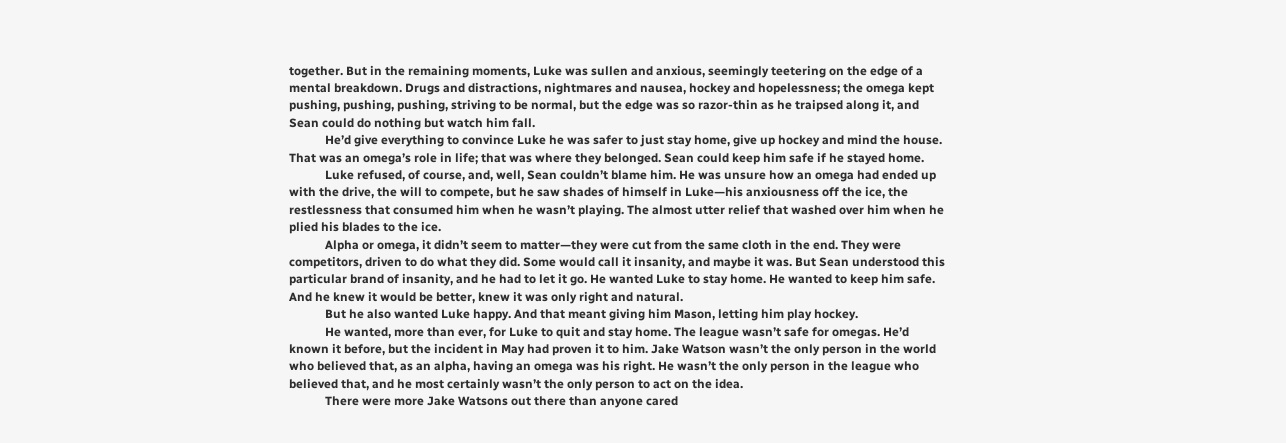together. But in the remaining moments, Luke was sullen and anxious, seemingly teetering on the edge of a mental breakdown. Drugs and distractions, nightmares and nausea, hockey and hopelessness; the omega kept pushing, pushing, pushing, striving to be normal, but the edge was so razor-thin as he traipsed along it, and Sean could do nothing but watch him fall.
            He’d give everything to convince Luke he was safer to just stay home, give up hockey and mind the house. That was an omega’s role in life; that was where they belonged. Sean could keep him safe if he stayed home.
            Luke refused, of course, and, well, Sean couldn’t blame him. He was unsure how an omega had ended up with the drive, the will to compete, but he saw shades of himself in Luke—his anxiousness off the ice, the restlessness that consumed him when he wasn’t playing. The almost utter relief that washed over him when he plied his blades to the ice.
            Alpha or omega, it didn’t seem to matter—they were cut from the same cloth in the end. They were competitors, driven to do what they did. Some would call it insanity, and maybe it was. But Sean understood this particular brand of insanity, and he had to let it go. He wanted Luke to stay home. He wanted to keep him safe. And he knew it would be better, knew it was only right and natural.
            But he also wanted Luke happy. And that meant giving him Mason, letting him play hockey.
            He wanted, more than ever, for Luke to quit and stay home. The league wasn’t safe for omegas. He’d known it before, but the incident in May had proven it to him. Jake Watson wasn’t the only person in the world who believed that, as an alpha, having an omega was his right. He wasn’t the only person in the league who believed that, and he most certainly wasn’t the only person to act on the idea.
            There were more Jake Watsons out there than anyone cared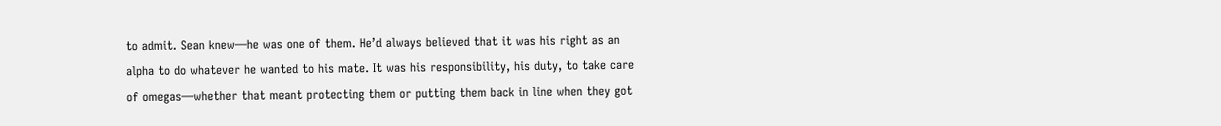to admit. Sean knew—he was one of them. He’d always believed that it was his right as an alpha to do whatever he wanted to his mate. It was his responsibility, his duty, to take care of omegas—whether that meant protecting them or putting them back in line when they got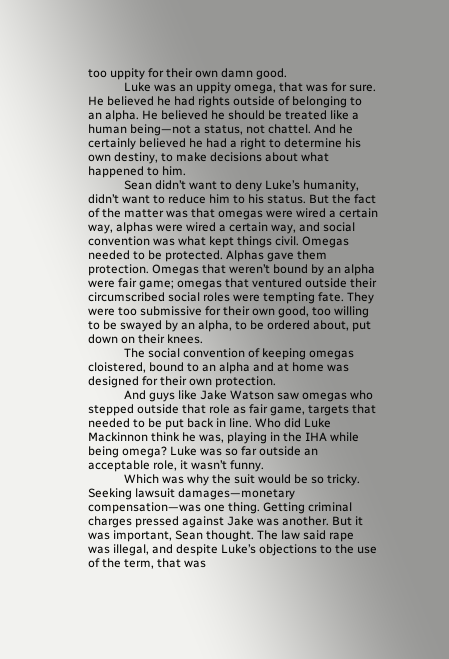too uppity for their own damn good.
            Luke was an uppity omega, that was for sure. He believed he had rights outside of belonging to an alpha. He believed he should be treated like a human being—not a status, not chattel. And he certainly believed he had a right to determine his own destiny, to make decisions about what happened to him.
            Sean didn’t want to deny Luke’s humanity, didn’t want to reduce him to his status. But the fact of the matter was that omegas were wired a certain way, alphas were wired a certain way, and social convention was what kept things civil. Omegas needed to be protected. Alphas gave them protection. Omegas that weren’t bound by an alpha were fair game; omegas that ventured outside their circumscribed social roles were tempting fate. They were too submissive for their own good, too willing to be swayed by an alpha, to be ordered about, put down on their knees.
            The social convention of keeping omegas cloistered, bound to an alpha and at home was designed for their own protection.
            And guys like Jake Watson saw omegas who stepped outside that role as fair game, targets that needed to be put back in line. Who did Luke Mackinnon think he was, playing in the IHA while being omega? Luke was so far outside an acceptable role, it wasn’t funny.
            Which was why the suit would be so tricky. Seeking lawsuit damages—monetary compensation—was one thing. Getting criminal charges pressed against Jake was another. But it was important, Sean thought. The law said rape was illegal, and despite Luke’s objections to the use of the term, that was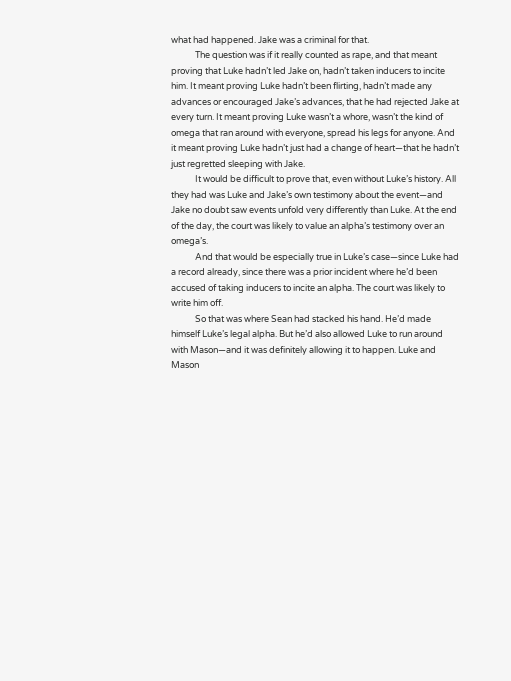what had happened. Jake was a criminal for that.
            The question was if it really counted as rape, and that meant proving that Luke hadn’t led Jake on, hadn’t taken inducers to incite him. It meant proving Luke hadn’t been flirting, hadn’t made any advances or encouraged Jake’s advances, that he had rejected Jake at every turn. It meant proving Luke wasn’t a whore, wasn’t the kind of omega that ran around with everyone, spread his legs for anyone. And it meant proving Luke hadn’t just had a change of heart—that he hadn’t just regretted sleeping with Jake.
            It would be difficult to prove that, even without Luke’s history. All they had was Luke and Jake’s own testimony about the event—and Jake no doubt saw events unfold very differently than Luke. At the end of the day, the court was likely to value an alpha’s testimony over an omega’s.
            And that would be especially true in Luke’s case—since Luke had a record already, since there was a prior incident where he’d been accused of taking inducers to incite an alpha. The court was likely to write him off.
            So that was where Sean had stacked his hand. He’d made himself Luke’s legal alpha. But he’d also allowed Luke to run around with Mason—and it was definitely allowing it to happen. Luke and Mason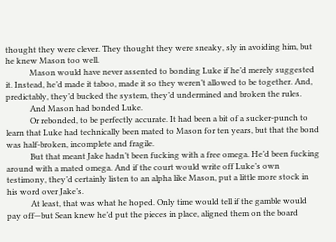thought they were clever. They thought they were sneaky, sly in avoiding him, but he knew Mason too well.
            Mason would have never assented to bonding Luke if he’d merely suggested it. Instead, he’d made it taboo, made it so they weren’t allowed to be together. And, predictably, they’d bucked the system, they’d undermined and broken the rules.
            And Mason had bonded Luke.
            Or rebonded, to be perfectly accurate. It had been a bit of a sucker-punch to learn that Luke had technically been mated to Mason for ten years, but that the bond was half-broken, incomplete and fragile.
            But that meant Jake hadn’t been fucking with a free omega. He’d been fucking around with a mated omega. And if the court would write off Luke’s own testimony, they’d certainly listen to an alpha like Mason, put a little more stock in his word over Jake’s.
            At least, that was what he hoped. Only time would tell if the gamble would pay off—but Sean knew he’d put the pieces in place, aligned them on the board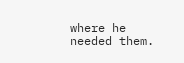where he needed them.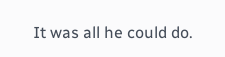It was all he could do.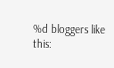%d bloggers like this: